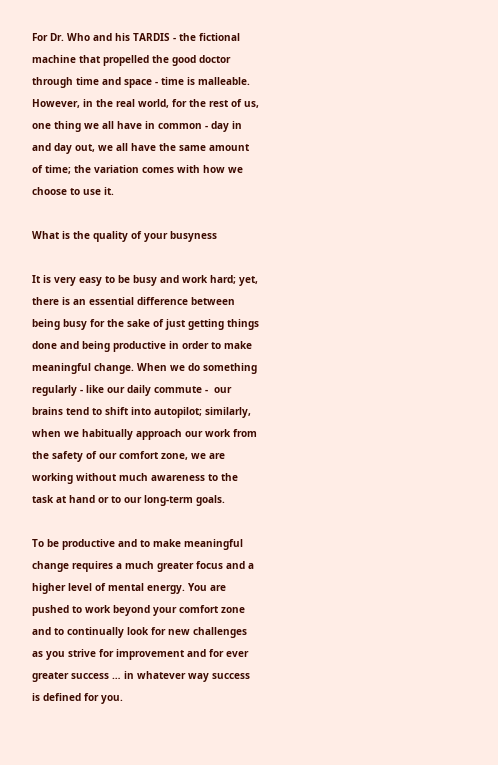For Dr. Who and his TARDIS - the fictional machine that propelled the good doctor through time and space - time is malleable. However, in the real world, for the rest of us, one thing we all have in common - day in and day out, we all have the same amount of time; the variation comes with how we choose to use it.

What is the quality of your busyness

It is very easy to be busy and work hard; yet, there is an essential difference between being busy for the sake of just getting things done and being productive in order to make meaningful change. When we do something regularly - like our daily commute -  our brains tend to shift into autopilot; similarly, when we habitually approach our work from the safety of our comfort zone, we are working without much awareness to the task at hand or to our long-term goals.

To be productive and to make meaningful change requires a much greater focus and a higher level of mental energy. You are pushed to work beyond your comfort zone and to continually look for new challenges as you strive for improvement and for ever greater success … in whatever way success is defined for you.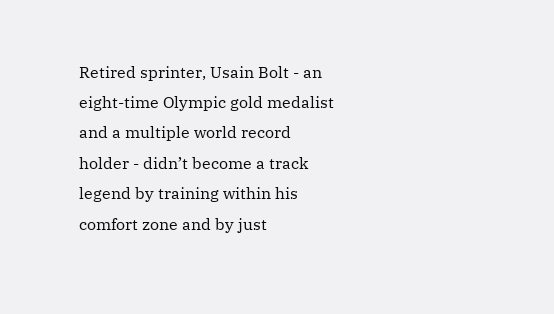Retired sprinter, Usain Bolt - an eight-time Olympic gold medalist and a multiple world record holder - didn’t become a track legend by training within his comfort zone and by just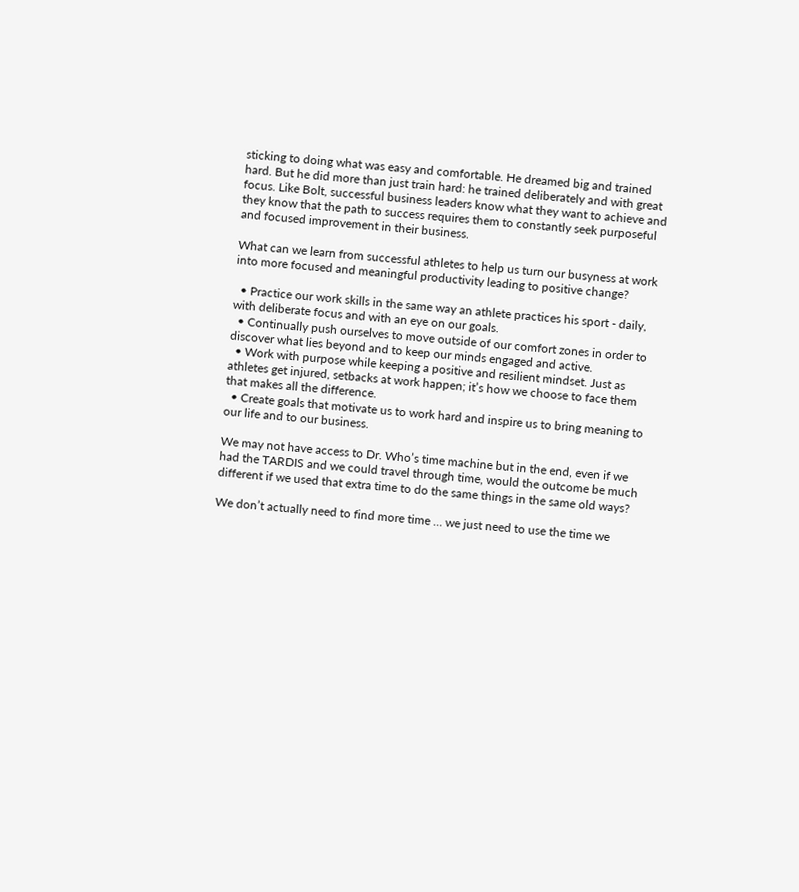sticking to doing what was easy and comfortable. He dreamed big and trained hard. But he did more than just train hard: he trained deliberately and with great focus. Like Bolt, successful business leaders know what they want to achieve and they know that the path to success requires them to constantly seek purposeful and focused improvement in their business.

What can we learn from successful athletes to help us turn our busyness at work into more focused and meaningful productivity leading to positive change?

  • Practice our work skills in the same way an athlete practices his sport - daily, with deliberate focus and with an eye on our goals.
  • Continually push ourselves to move outside of our comfort zones in order to discover what lies beyond and to keep our minds engaged and active.
  • Work with purpose while keeping a positive and resilient mindset. Just as athletes get injured, setbacks at work happen; it’s how we choose to face them that makes all the difference.
  • Create goals that motivate us to work hard and inspire us to bring meaning to our life and to our business.

We may not have access to Dr. Who’s time machine but in the end, even if we had the TARDIS and we could travel through time, would the outcome be much different if we used that extra time to do the same things in the same old ways?

We don’t actually need to find more time … we just need to use the time we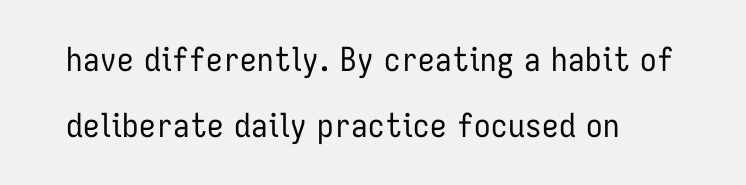have differently. By creating a habit of deliberate daily practice focused on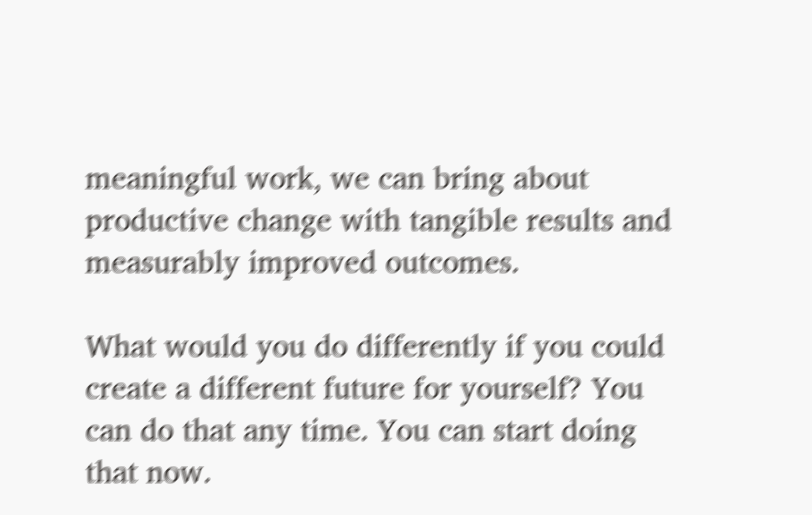meaningful work, we can bring about productive change with tangible results and measurably improved outcomes.

What would you do differently if you could create a different future for yourself? You can do that any time. You can start doing that now.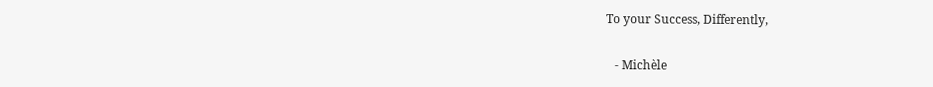To your Success, Differently,

   - Michèle